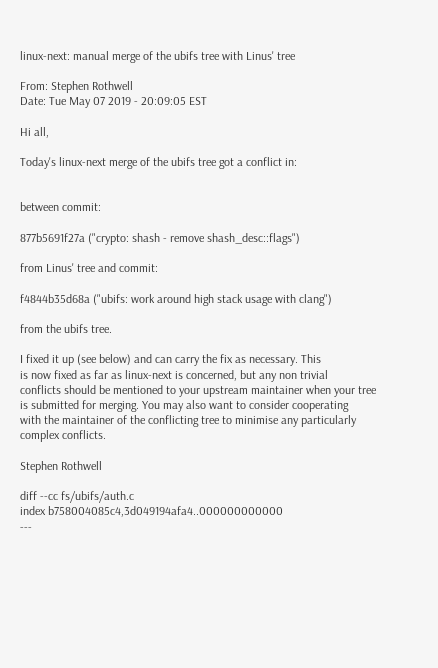linux-next: manual merge of the ubifs tree with Linus' tree

From: Stephen Rothwell
Date: Tue May 07 2019 - 20:09:05 EST

Hi all,

Today's linux-next merge of the ubifs tree got a conflict in:


between commit:

877b5691f27a ("crypto: shash - remove shash_desc::flags")

from Linus' tree and commit:

f4844b35d68a ("ubifs: work around high stack usage with clang")

from the ubifs tree.

I fixed it up (see below) and can carry the fix as necessary. This
is now fixed as far as linux-next is concerned, but any non trivial
conflicts should be mentioned to your upstream maintainer when your tree
is submitted for merging. You may also want to consider cooperating
with the maintainer of the conflicting tree to minimise any particularly
complex conflicts.

Stephen Rothwell

diff --cc fs/ubifs/auth.c
index b758004085c4,3d049194afa4..000000000000
---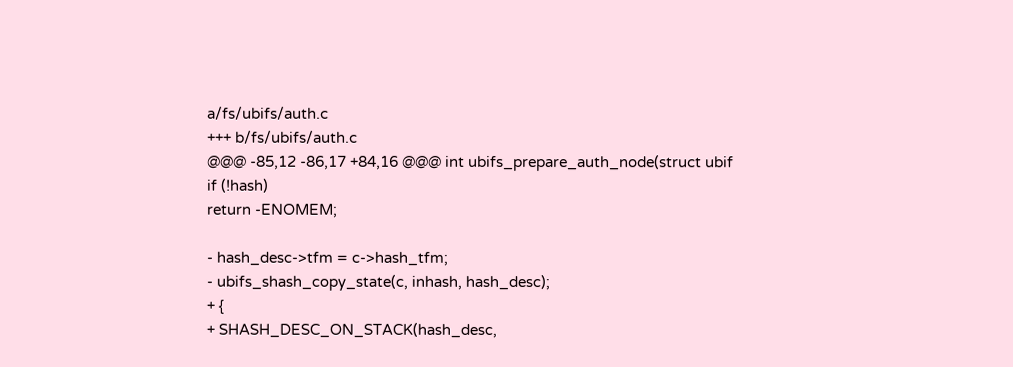a/fs/ubifs/auth.c
+++ b/fs/ubifs/auth.c
@@@ -85,12 -86,17 +84,16 @@@ int ubifs_prepare_auth_node(struct ubif
if (!hash)
return -ENOMEM;

- hash_desc->tfm = c->hash_tfm;
- ubifs_shash_copy_state(c, inhash, hash_desc);
+ {
+ SHASH_DESC_ON_STACK(hash_desc,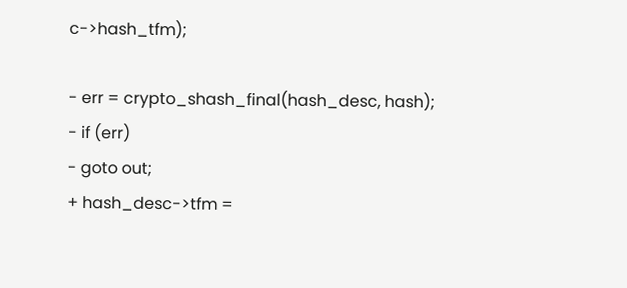c->hash_tfm);

- err = crypto_shash_final(hash_desc, hash);
- if (err)
- goto out;
+ hash_desc->tfm =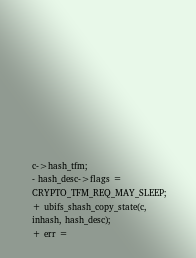c->hash_tfm;
- hash_desc->flags = CRYPTO_TFM_REQ_MAY_SLEEP;
+ ubifs_shash_copy_state(c, inhash, hash_desc);
+ err =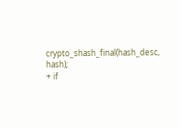crypto_shash_final(hash_desc, hash);
+ if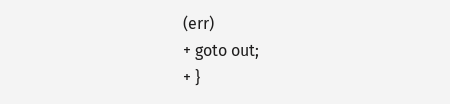(err)
+ goto out;
+ }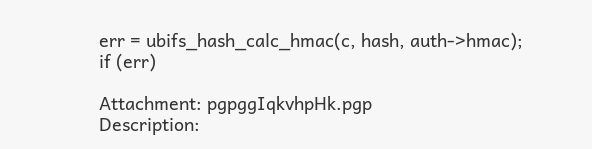err = ubifs_hash_calc_hmac(c, hash, auth->hmac);
if (err)

Attachment: pgpggIqkvhpHk.pgp
Description: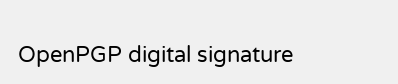OpenPGP digital signature